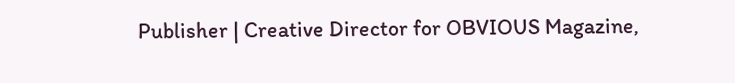Publisher | Creative Director for OBVIOUS Magazine,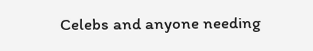Celebs and anyone needing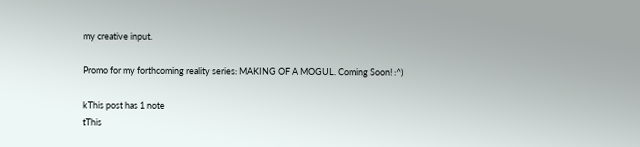my creative input.

Promo for my forthcoming reality series: MAKING OF A MOGUL. Coming Soon! :^)

kThis post has 1 note
tThis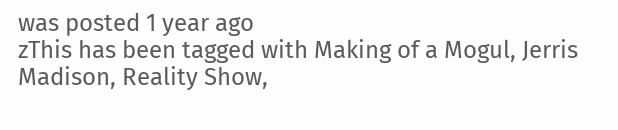was posted 1 year ago
zThis has been tagged with Making of a Mogul, Jerris Madison, Reality Show,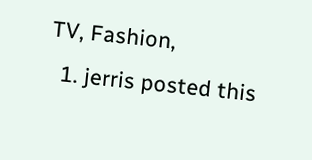TV, Fashion,
  1. jerris posted this